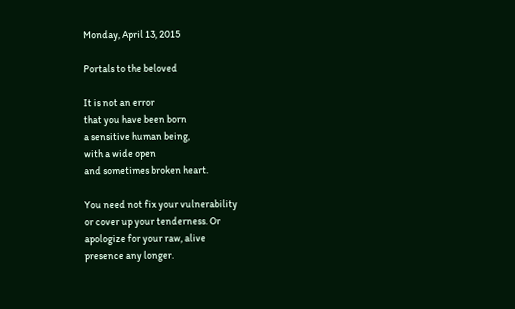Monday, April 13, 2015

Portals to the beloved

It is not an error
that you have been born
a sensitive human being,
with a wide open
and sometimes broken heart.

You need not fix your vulnerability
or cover up your tenderness. Or
apologize for your raw, alive
presence any longer.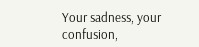Your sadness, your confusion,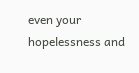even your hopelessness and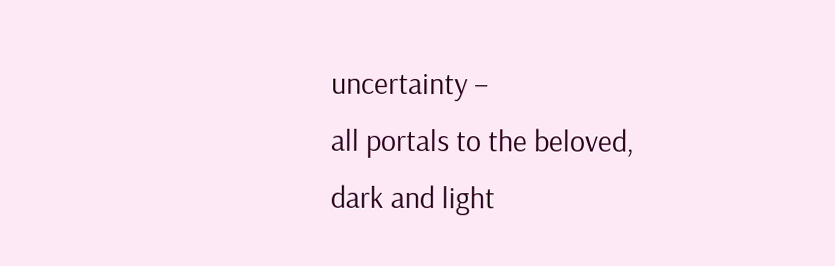uncertainty –
all portals to the beloved,
dark and light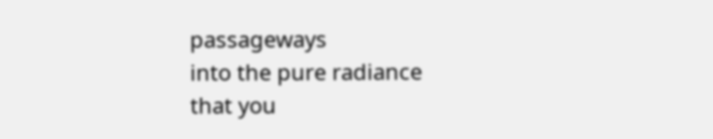passageways
into the pure radiance
that you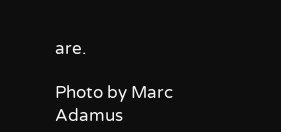are.

Photo by Marc Adamus